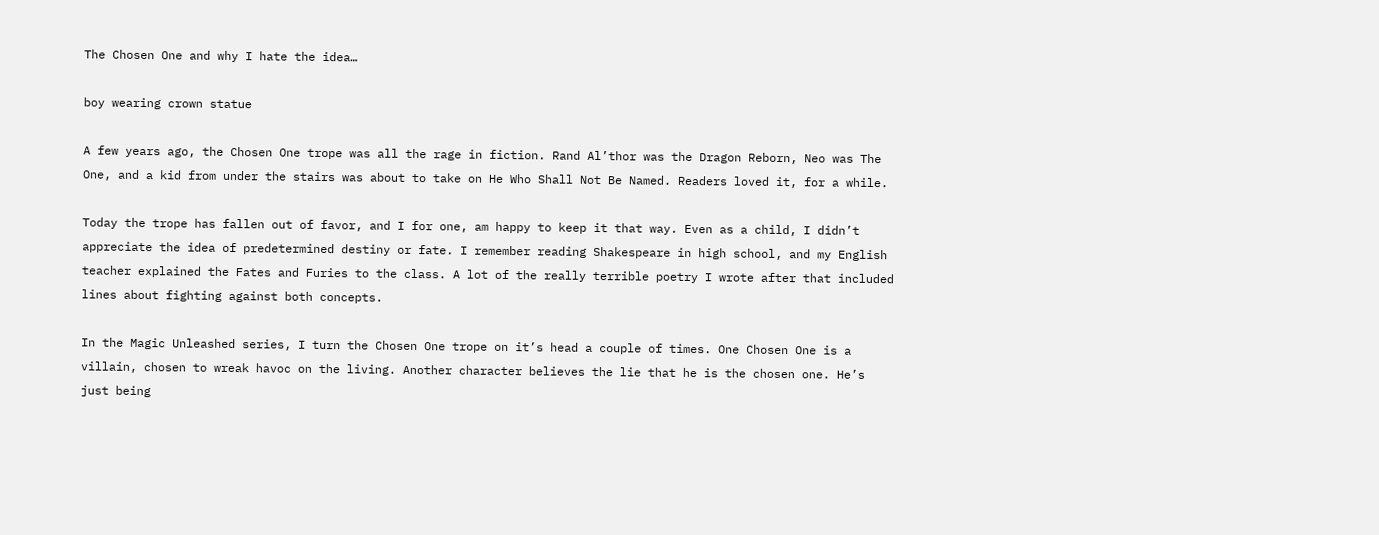The Chosen One and why I hate the idea…

boy wearing crown statue

A few years ago, the Chosen One trope was all the rage in fiction. Rand Al’thor was the Dragon Reborn, Neo was The One, and a kid from under the stairs was about to take on He Who Shall Not Be Named. Readers loved it, for a while.

Today the trope has fallen out of favor, and I for one, am happy to keep it that way. Even as a child, I didn’t appreciate the idea of predetermined destiny or fate. I remember reading Shakespeare in high school, and my English teacher explained the Fates and Furies to the class. A lot of the really terrible poetry I wrote after that included lines about fighting against both concepts.

In the Magic Unleashed series, I turn the Chosen One trope on it’s head a couple of times. One Chosen One is a villain, chosen to wreak havoc on the living. Another character believes the lie that he is the chosen one. He’s just being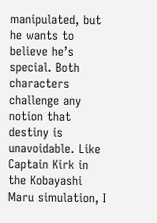manipulated, but he wants to believe he’s special. Both characters challenge any notion that destiny is unavoidable. Like Captain Kirk in the Kobayashi Maru simulation, I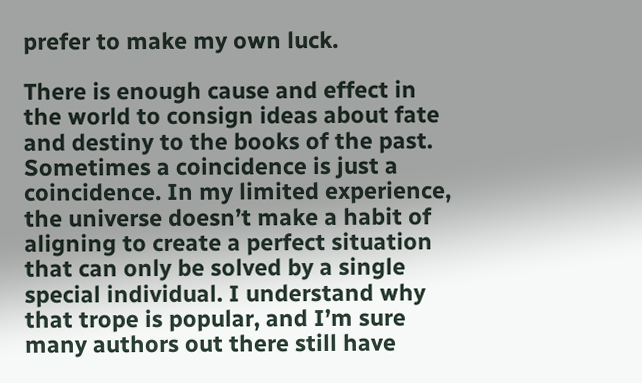prefer to make my own luck.

There is enough cause and effect in the world to consign ideas about fate and destiny to the books of the past. Sometimes a coincidence is just a coincidence. In my limited experience, the universe doesn’t make a habit of aligning to create a perfect situation that can only be solved by a single special individual. I understand why that trope is popular, and I’m sure many authors out there still have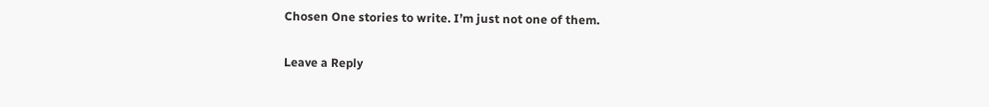Chosen One stories to write. I’m just not one of them.

Leave a Reply